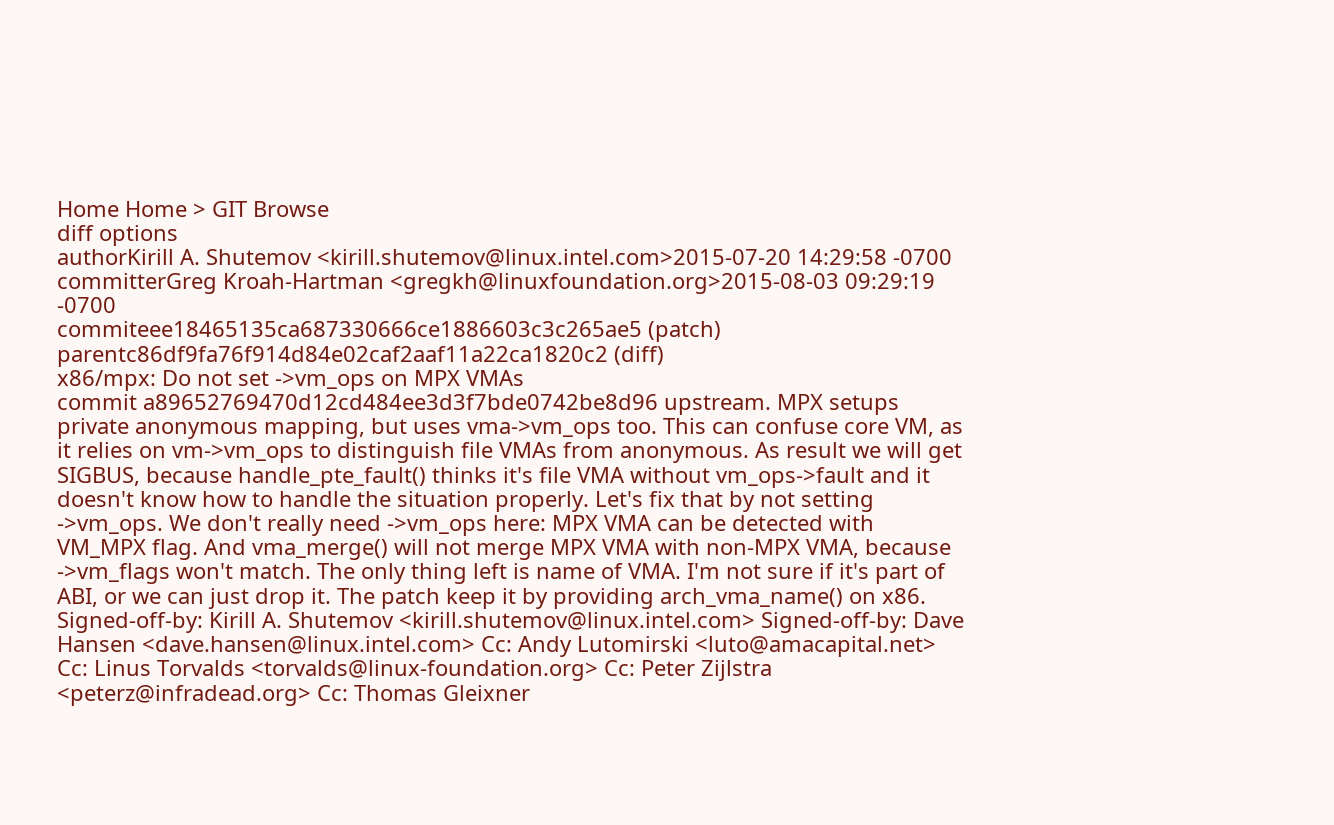Home Home > GIT Browse
diff options
authorKirill A. Shutemov <kirill.shutemov@linux.intel.com>2015-07-20 14:29:58 -0700
committerGreg Kroah-Hartman <gregkh@linuxfoundation.org>2015-08-03 09:29:19 -0700
commiteee18465135ca687330666ce1886603c3c265ae5 (patch)
parentc86df9fa76f914d84e02caf2aaf11a22ca1820c2 (diff)
x86/mpx: Do not set ->vm_ops on MPX VMAs
commit a89652769470d12cd484ee3d3f7bde0742be8d96 upstream. MPX setups private anonymous mapping, but uses vma->vm_ops too. This can confuse core VM, as it relies on vm->vm_ops to distinguish file VMAs from anonymous. As result we will get SIGBUS, because handle_pte_fault() thinks it's file VMA without vm_ops->fault and it doesn't know how to handle the situation properly. Let's fix that by not setting ->vm_ops. We don't really need ->vm_ops here: MPX VMA can be detected with VM_MPX flag. And vma_merge() will not merge MPX VMA with non-MPX VMA, because ->vm_flags won't match. The only thing left is name of VMA. I'm not sure if it's part of ABI, or we can just drop it. The patch keep it by providing arch_vma_name() on x86. Signed-off-by: Kirill A. Shutemov <kirill.shutemov@linux.intel.com> Signed-off-by: Dave Hansen <dave.hansen@linux.intel.com> Cc: Andy Lutomirski <luto@amacapital.net> Cc: Linus Torvalds <torvalds@linux-foundation.org> Cc: Peter Zijlstra <peterz@infradead.org> Cc: Thomas Gleixner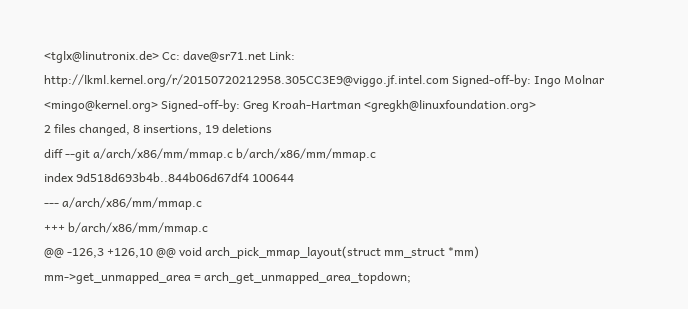<tglx@linutronix.de> Cc: dave@sr71.net Link: http://lkml.kernel.org/r/20150720212958.305CC3E9@viggo.jf.intel.com Signed-off-by: Ingo Molnar <mingo@kernel.org> Signed-off-by: Greg Kroah-Hartman <gregkh@linuxfoundation.org>
2 files changed, 8 insertions, 19 deletions
diff --git a/arch/x86/mm/mmap.c b/arch/x86/mm/mmap.c
index 9d518d693b4b..844b06d67df4 100644
--- a/arch/x86/mm/mmap.c
+++ b/arch/x86/mm/mmap.c
@@ -126,3 +126,10 @@ void arch_pick_mmap_layout(struct mm_struct *mm)
mm->get_unmapped_area = arch_get_unmapped_area_topdown;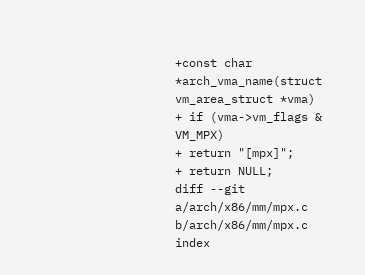+const char *arch_vma_name(struct vm_area_struct *vma)
+ if (vma->vm_flags & VM_MPX)
+ return "[mpx]";
+ return NULL;
diff --git a/arch/x86/mm/mpx.c b/arch/x86/mm/mpx.c
index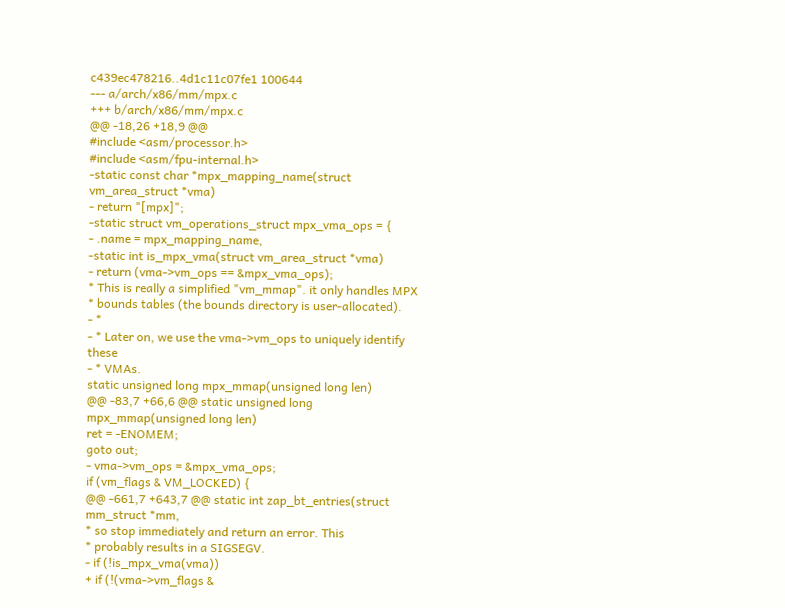c439ec478216..4d1c11c07fe1 100644
--- a/arch/x86/mm/mpx.c
+++ b/arch/x86/mm/mpx.c
@@ -18,26 +18,9 @@
#include <asm/processor.h>
#include <asm/fpu-internal.h>
-static const char *mpx_mapping_name(struct vm_area_struct *vma)
- return "[mpx]";
-static struct vm_operations_struct mpx_vma_ops = {
- .name = mpx_mapping_name,
-static int is_mpx_vma(struct vm_area_struct *vma)
- return (vma->vm_ops == &mpx_vma_ops);
* This is really a simplified "vm_mmap". it only handles MPX
* bounds tables (the bounds directory is user-allocated).
- *
- * Later on, we use the vma->vm_ops to uniquely identify these
- * VMAs.
static unsigned long mpx_mmap(unsigned long len)
@@ -83,7 +66,6 @@ static unsigned long mpx_mmap(unsigned long len)
ret = -ENOMEM;
goto out;
- vma->vm_ops = &mpx_vma_ops;
if (vm_flags & VM_LOCKED) {
@@ -661,7 +643,7 @@ static int zap_bt_entries(struct mm_struct *mm,
* so stop immediately and return an error. This
* probably results in a SIGSEGV.
- if (!is_mpx_vma(vma))
+ if (!(vma->vm_flags &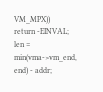VM_MPX))
return -EINVAL;
len = min(vma->vm_end, end) - addr;